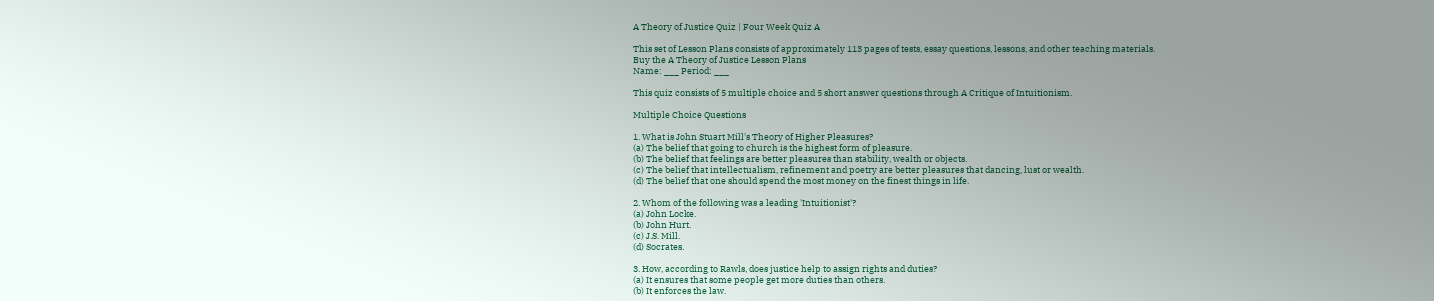A Theory of Justice Quiz | Four Week Quiz A

This set of Lesson Plans consists of approximately 113 pages of tests, essay questions, lessons, and other teaching materials.
Buy the A Theory of Justice Lesson Plans
Name: ___ Period: ___

This quiz consists of 5 multiple choice and 5 short answer questions through A Critique of Intuitionism.

Multiple Choice Questions

1. What is John Stuart Mill's Theory of Higher Pleasures?
(a) The belief that going to church is the highest form of pleasure.
(b) The belief that feelings are better pleasures than stability, wealth or objects.
(c) The belief that intellectualism, refinement and poetry are better pleasures that dancing, lust or wealth.
(d) The belief that one should spend the most money on the finest things in life.

2. Whom of the following was a leading 'Intuitionist'?
(a) John Locke.
(b) John Hurt.
(c) J.S. Mill.
(d) Socrates.

3. How, according to Rawls, does justice help to assign rights and duties?
(a) It ensures that some people get more duties than others.
(b) It enforces the law.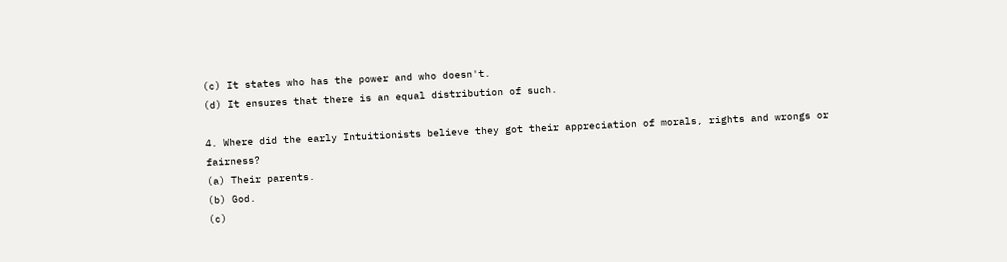(c) It states who has the power and who doesn't.
(d) It ensures that there is an equal distribution of such.

4. Where did the early Intuitionists believe they got their appreciation of morals, rights and wrongs or fairness?
(a) Their parents.
(b) God.
(c)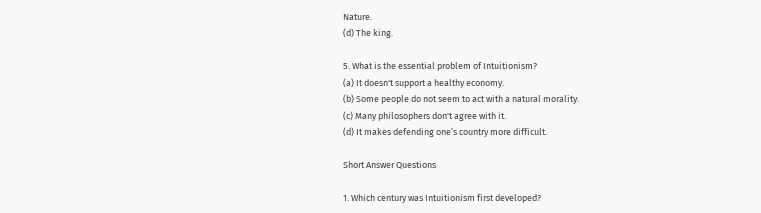Nature.
(d) The king.

5. What is the essential problem of Intuitionism?
(a) It doesn't support a healthy economy.
(b) Some people do not seem to act with a natural morality.
(c) Many philosophers don't agree with it.
(d) It makes defending one’s country more difficult.

Short Answer Questions

1. Which century was Intuitionism first developed?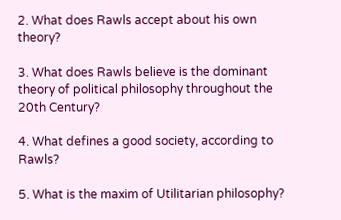2. What does Rawls accept about his own theory?

3. What does Rawls believe is the dominant theory of political philosophy throughout the 20th Century?

4. What defines a good society, according to Rawls?

5. What is the maxim of Utilitarian philosophy?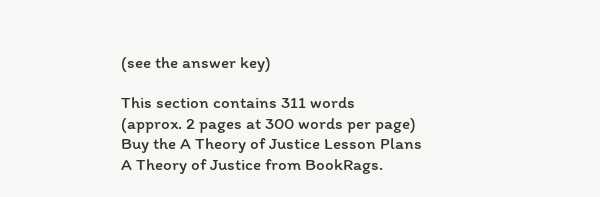(see the answer key)

This section contains 311 words
(approx. 2 pages at 300 words per page)
Buy the A Theory of Justice Lesson Plans
A Theory of Justice from BookRags.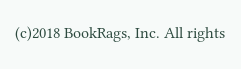(c)2018 BookRags, Inc. All rights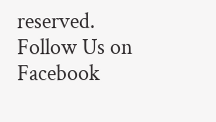reserved.
Follow Us on Facebook